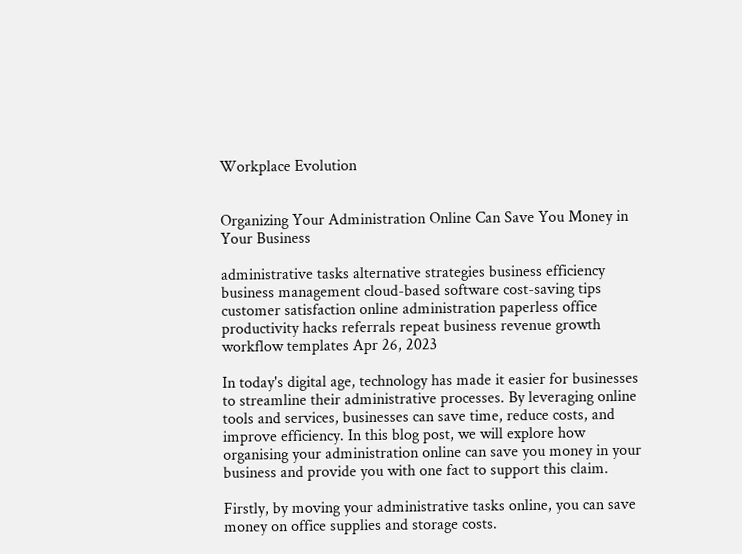Workplace Evolution


Organizing Your Administration Online Can Save You Money in Your Business

administrative tasks alternative strategies business efficiency business management cloud-based software cost-saving tips customer satisfaction online administration paperless office productivity hacks referrals repeat business revenue growth workflow templates Apr 26, 2023

In today's digital age, technology has made it easier for businesses to streamline their administrative processes. By leveraging online tools and services, businesses can save time, reduce costs, and improve efficiency. In this blog post, we will explore how organising your administration online can save you money in your business and provide you with one fact to support this claim.

Firstly, by moving your administrative tasks online, you can save money on office supplies and storage costs.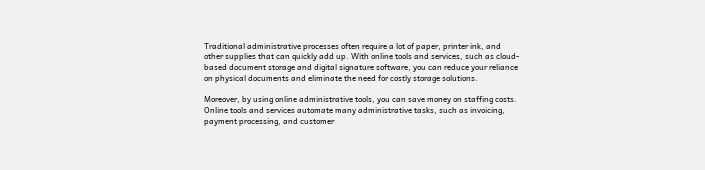Traditional administrative processes often require a lot of paper, printer ink, and other supplies that can quickly add up. With online tools and services, such as cloud-based document storage and digital signature software, you can reduce your reliance on physical documents and eliminate the need for costly storage solutions.

Moreover, by using online administrative tools, you can save money on staffing costs. Online tools and services automate many administrative tasks, such as invoicing, payment processing, and customer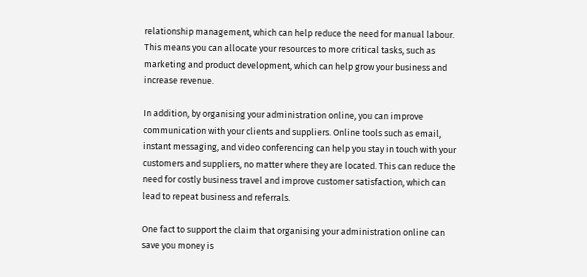relationship management, which can help reduce the need for manual labour. This means you can allocate your resources to more critical tasks, such as marketing and product development, which can help grow your business and increase revenue.

In addition, by organising your administration online, you can improve communication with your clients and suppliers. Online tools such as email, instant messaging, and video conferencing can help you stay in touch with your customers and suppliers, no matter where they are located. This can reduce the need for costly business travel and improve customer satisfaction, which can lead to repeat business and referrals.

One fact to support the claim that organising your administration online can save you money is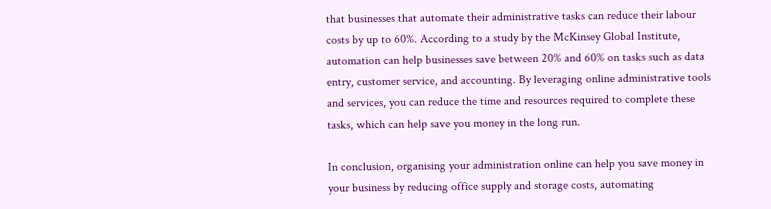that businesses that automate their administrative tasks can reduce their labour costs by up to 60%. According to a study by the McKinsey Global Institute, automation can help businesses save between 20% and 60% on tasks such as data entry, customer service, and accounting. By leveraging online administrative tools and services, you can reduce the time and resources required to complete these tasks, which can help save you money in the long run.

In conclusion, organising your administration online can help you save money in your business by reducing office supply and storage costs, automating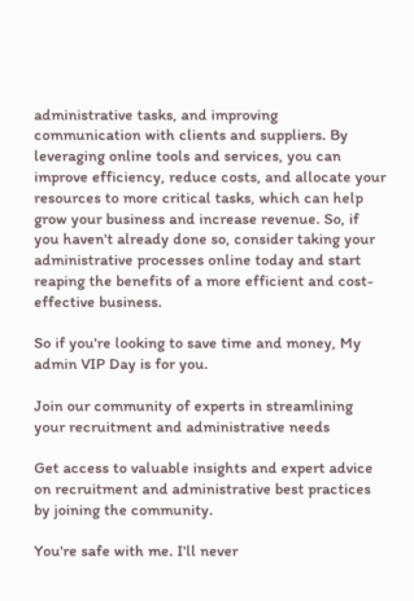administrative tasks, and improving communication with clients and suppliers. By leveraging online tools and services, you can improve efficiency, reduce costs, and allocate your resources to more critical tasks, which can help grow your business and increase revenue. So, if you haven't already done so, consider taking your administrative processes online today and start reaping the benefits of a more efficient and cost-effective business.

So if you're looking to save time and money, My admin VIP Day is for you.

Join our community of experts in streamlining your recruitment and administrative needs

Get access to valuable insights and expert advice on recruitment and administrative best practices by joining the community.

You're safe with me. I'll never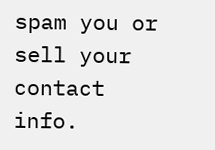spam you or sell your contact info.